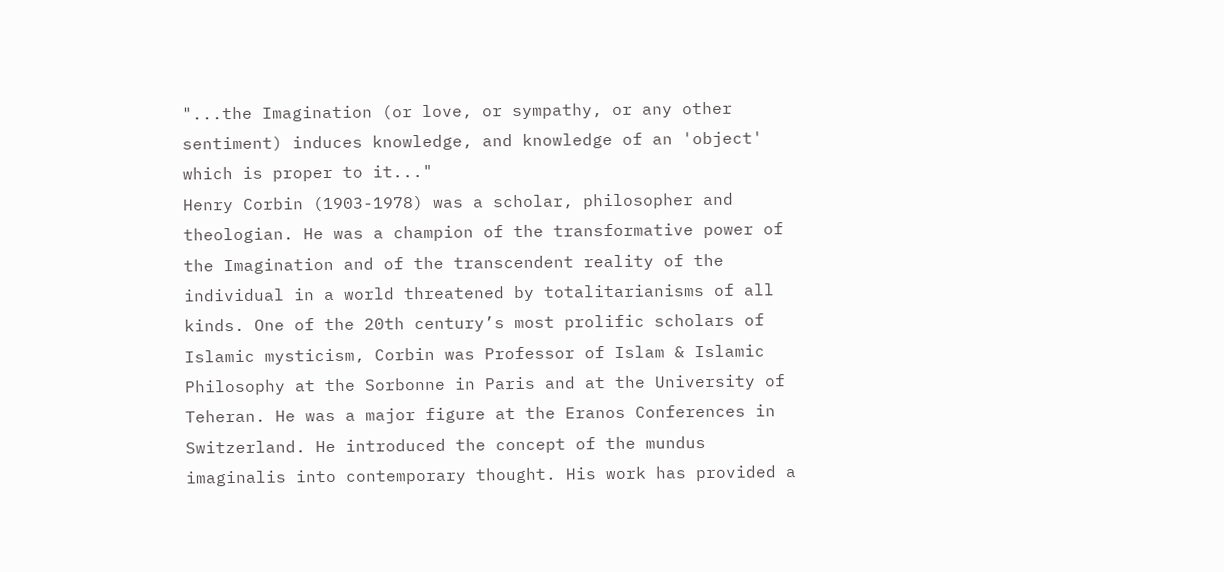"...the Imagination (or love, or sympathy, or any other sentiment) induces knowledge, and knowledge of an 'object' which is proper to it..."
Henry Corbin (1903-1978) was a scholar, philosopher and theologian. He was a champion of the transformative power of the Imagination and of the transcendent reality of the individual in a world threatened by totalitarianisms of all kinds. One of the 20th century’s most prolific scholars of Islamic mysticism, Corbin was Professor of Islam & Islamic Philosophy at the Sorbonne in Paris and at the University of Teheran. He was a major figure at the Eranos Conferences in Switzerland. He introduced the concept of the mundus imaginalis into contemporary thought. His work has provided a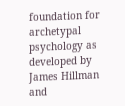foundation for archetypal psychology as developed by James Hillman and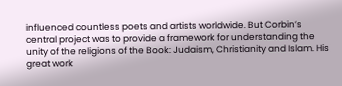influenced countless poets and artists worldwide. But Corbin’s central project was to provide a framework for understanding the unity of the religions of the Book: Judaism, Christianity and Islam. His great work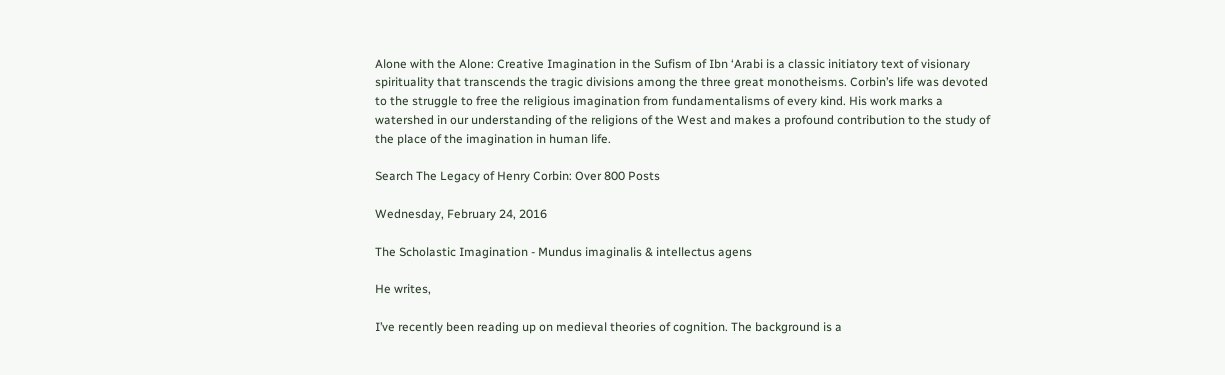Alone with the Alone: Creative Imagination in the Sufism of Ibn ‘Arabi is a classic initiatory text of visionary spirituality that transcends the tragic divisions among the three great monotheisms. Corbin’s life was devoted to the struggle to free the religious imagination from fundamentalisms of every kind. His work marks a watershed in our understanding of the religions of the West and makes a profound contribution to the study of the place of the imagination in human life.

Search The Legacy of Henry Corbin: Over 800 Posts

Wednesday, February 24, 2016

The Scholastic Imagination - Mundus imaginalis & intellectus agens

He writes,

I’ve recently been reading up on medieval theories of cognition. The background is a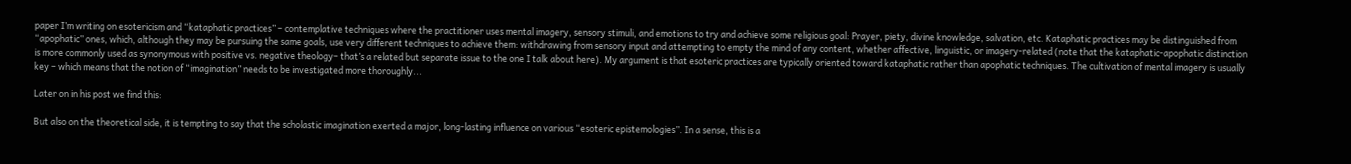paper I’m writing on esotericism and “kataphatic practices” – contemplative techniques where the practitioner uses mental imagery, sensory stimuli, and emotions to try and achieve some religious goal: Prayer, piety, divine knowledge, salvation, etc. Kataphatic practices may be distinguished from “apophatic” ones, which, although they may be pursuing the same goals, use very different techniques to achieve them: withdrawing from sensory input and attempting to empty the mind of any content, whether affective, linguistic, or imagery-related (note that the kataphatic-apophatic distinction is more commonly used as synonymous with positive vs. negative theology– that’s a related but separate issue to the one I talk about here). My argument is that esoteric practices are typically oriented toward kataphatic rather than apophatic techniques. The cultivation of mental imagery is usually key – which means that the notion of “imagination” needs to be investigated more thoroughly...

Later on in his post we find this:

But also on the theoretical side, it is tempting to say that the scholastic imagination exerted a major, long-lasting influence on various “esoteric epistemologies”. In a sense, this is a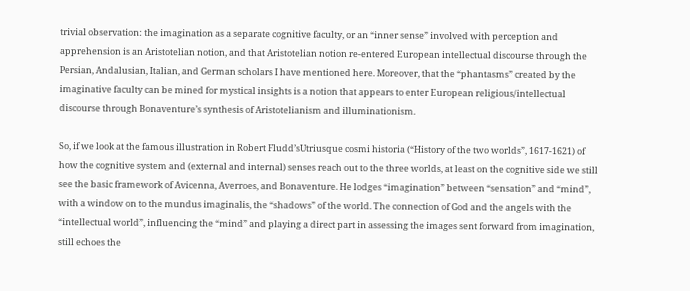trivial observation: the imagination as a separate cognitive faculty, or an “inner sense” involved with perception and apprehension is an Aristotelian notion, and that Aristotelian notion re-entered European intellectual discourse through the Persian, Andalusian, Italian, and German scholars I have mentioned here. Moreover, that the “phantasms” created by the imaginative faculty can be mined for mystical insights is a notion that appears to enter European religious/intellectual discourse through Bonaventure’s synthesis of Aristotelianism and illuminationism.

So, if we look at the famous illustration in Robert Fludd’sUtriusque cosmi historia (“History of the two worlds”, 1617-1621) of how the cognitive system and (external and internal) senses reach out to the three worlds, at least on the cognitive side we still see the basic framework of Avicenna, Averroes, and Bonaventure. He lodges “imagination” between “sensation” and “mind”, with a window on to the mundus imaginalis, the “shadows” of the world. The connection of God and the angels with the “intellectual world”, influencing the “mind” and playing a direct part in assessing the images sent forward from imagination, still echoes the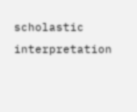scholastic interpretation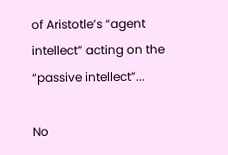of Aristotle’s “agent intellect” acting on the “passive intellect”...

No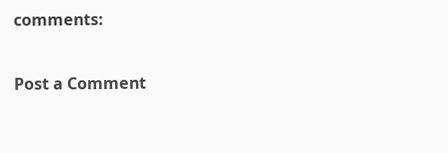comments:

Post a Comment